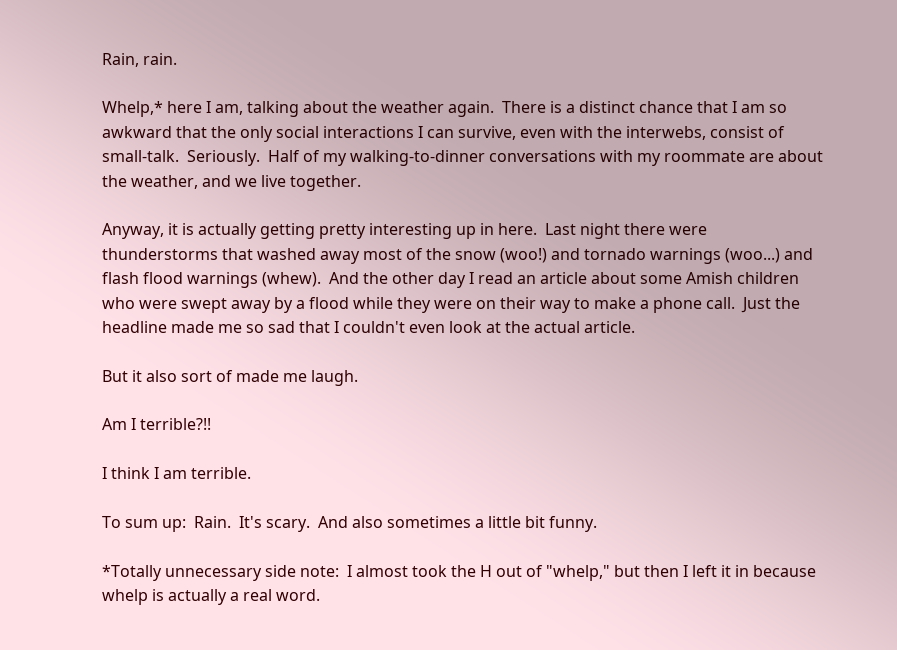Rain, rain.

Whelp,* here I am, talking about the weather again.  There is a distinct chance that I am so awkward that the only social interactions I can survive, even with the interwebs, consist of small-talk.  Seriously.  Half of my walking-to-dinner conversations with my roommate are about the weather, and we live together.

Anyway, it is actually getting pretty interesting up in here.  Last night there were thunderstorms that washed away most of the snow (woo!) and tornado warnings (woo...) and flash flood warnings (whew).  And the other day I read an article about some Amish children who were swept away by a flood while they were on their way to make a phone call.  Just the headline made me so sad that I couldn't even look at the actual article.

But it also sort of made me laugh.

Am I terrible?!!

I think I am terrible.

To sum up:  Rain.  It's scary.  And also sometimes a little bit funny.

*Totally unnecessary side note:  I almost took the H out of "whelp," but then I left it in because whelp is actually a real word.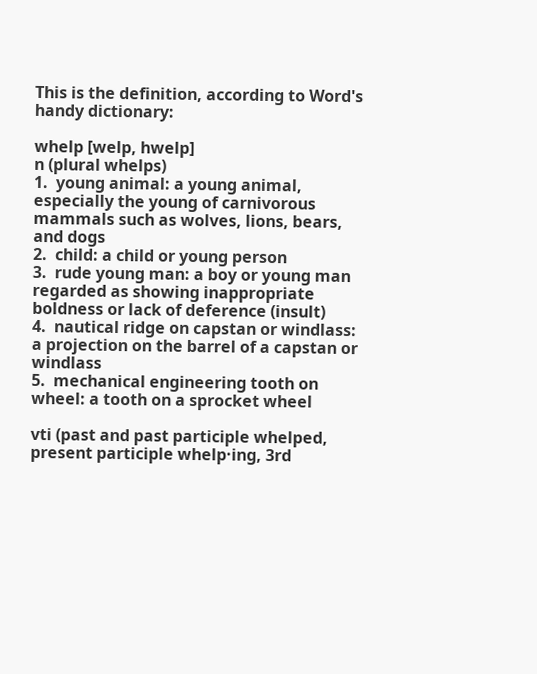This is the definition, according to Word's handy dictionary:

whelp [welp, hwelp]
n (plural whelps)
1.  young animal: a young animal, especially the young of carnivorous mammals such as wolves, lions, bears, and dogs
2.  child: a child or young person
3.  rude young man: a boy or young man regarded as showing inappropriate boldness or lack of deference (insult)
4.  nautical ridge on capstan or windlass: a projection on the barrel of a capstan or windlass
5.  mechanical engineering tooth on wheel: a tooth on a sprocket wheel

vti (past and past participle whelped, present participle whelp·ing, 3rd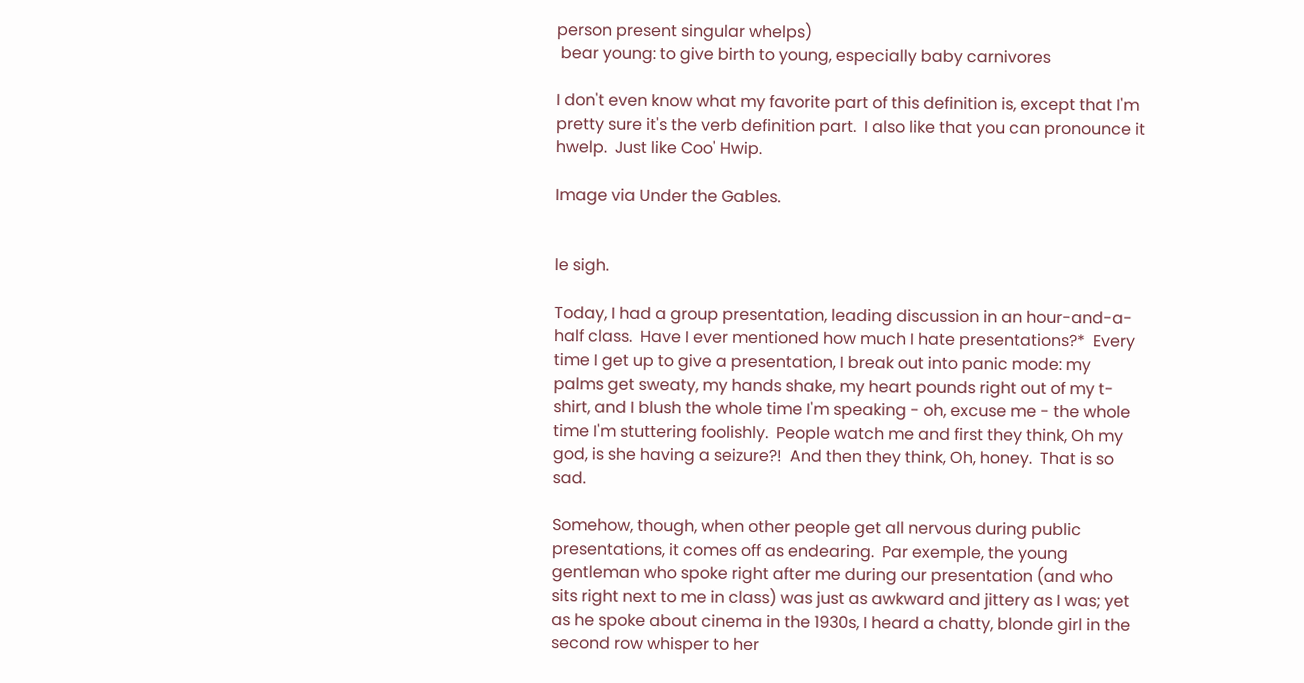person present singular whelps)
 bear young: to give birth to young, especially baby carnivores

I don't even know what my favorite part of this definition is, except that I'm pretty sure it's the verb definition part.  I also like that you can pronounce it hwelp.  Just like Coo' Hwip.

Image via Under the Gables.


le sigh.

Today, I had a group presentation, leading discussion in an hour-and-a-half class.  Have I ever mentioned how much I hate presentations?*  Every time I get up to give a presentation, I break out into panic mode: my palms get sweaty, my hands shake, my heart pounds right out of my t-shirt, and I blush the whole time I'm speaking - oh, excuse me - the whole time I'm stuttering foolishly.  People watch me and first they think, Oh my god, is she having a seizure?!  And then they think, Oh, honey.  That is so sad.

Somehow, though, when other people get all nervous during public presentations, it comes off as endearing.  Par exemple, the young gentleman who spoke right after me during our presentation (and who sits right next to me in class) was just as awkward and jittery as I was; yet as he spoke about cinema in the 1930s, I heard a chatty, blonde girl in the second row whisper to her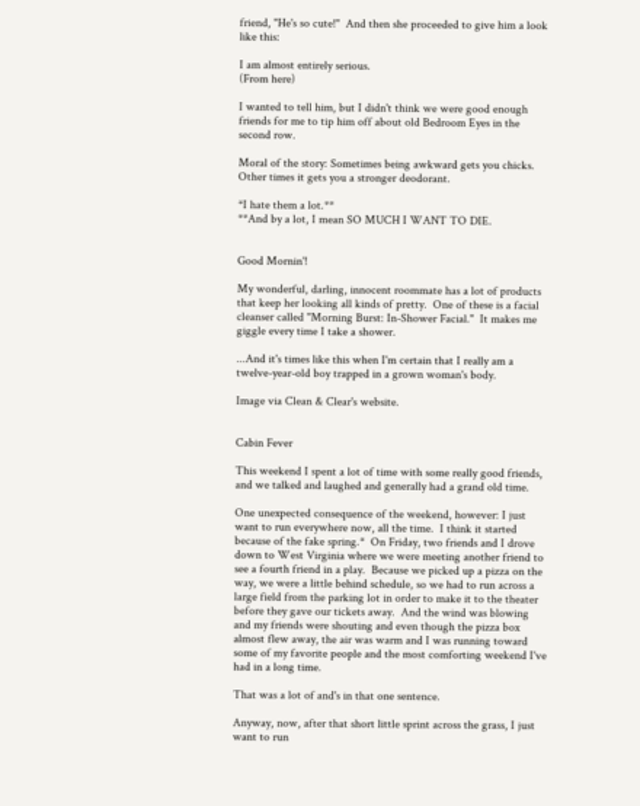friend, "He's so cute!"  And then she proceeded to give him a look like this:

I am almost entirely serious.
(From here)

I wanted to tell him, but I didn't think we were good enough friends for me to tip him off about old Bedroom Eyes in the second row.

Moral of the story: Sometimes being awkward gets you chicks.  Other times it gets you a stronger deodorant.

*I hate them a lot.**
**And by a lot, I mean SO MUCH I WANT TO DIE.


Good Mornin'!

My wonderful, darling, innocent roommate has a lot of products that keep her looking all kinds of pretty.  One of these is a facial cleanser called "Morning Burst: In-Shower Facial."  It makes me giggle every time I take a shower.

...And it's times like this when I'm certain that I really am a twelve-year-old boy trapped in a grown woman's body.

Image via Clean & Clear's website.


Cabin Fever

This weekend I spent a lot of time with some really good friends, and we talked and laughed and generally had a grand old time.

One unexpected consequence of the weekend, however: I just want to run everywhere now, all the time.  I think it started because of the fake spring.*  On Friday, two friends and I drove down to West Virginia where we were meeting another friend to see a fourth friend in a play.  Because we picked up a pizza on the way, we were a little behind schedule, so we had to run across a large field from the parking lot in order to make it to the theater before they gave our tickets away.  And the wind was blowing and my friends were shouting and even though the pizza box almost flew away, the air was warm and I was running toward some of my favorite people and the most comforting weekend I've had in a long time.

That was a lot of and's in that one sentence.

Anyway, now, after that short little sprint across the grass, I just want to run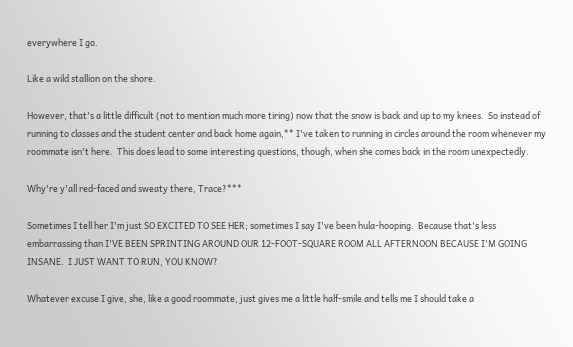everywhere I go.

Like a wild stallion on the shore.

However, that's a little difficult (not to mention much more tiring) now that the snow is back and up to my knees.  So instead of running to classes and the student center and back home again,** I've taken to running in circles around the room whenever my roommate isn't here.  This does lead to some interesting questions, though, when she comes back in the room unexpectedly.

Why're y'all red-faced and sweaty there, Trace?***

Sometimes I tell her I'm just SO EXCITED TO SEE HER; sometimes I say I've been hula-hooping.  Because that's less embarrassing than I'VE BEEN SPRINTING AROUND OUR 12-FOOT-SQUARE ROOM ALL AFTERNOON BECAUSE I'M GOING INSANE.  I JUST WANT TO RUN, YOU KNOW?

Whatever excuse I give, she, like a good roommate, just gives me a little half-smile and tells me I should take a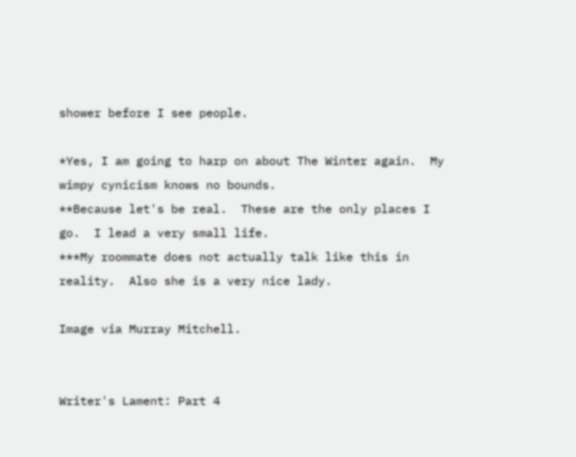shower before I see people.

*Yes, I am going to harp on about The Winter again.  My wimpy cynicism knows no bounds.
**Because let's be real.  These are the only places I go.  I lead a very small life.
***My roommate does not actually talk like this in reality.  Also she is a very nice lady.

Image via Murray Mitchell.


Writer's Lament: Part 4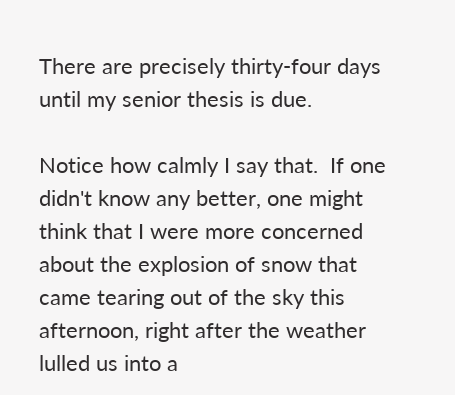There are precisely thirty-four days until my senior thesis is due.

Notice how calmly I say that.  If one didn't know any better, one might think that I were more concerned about the explosion of snow that came tearing out of the sky this afternoon, right after the weather lulled us into a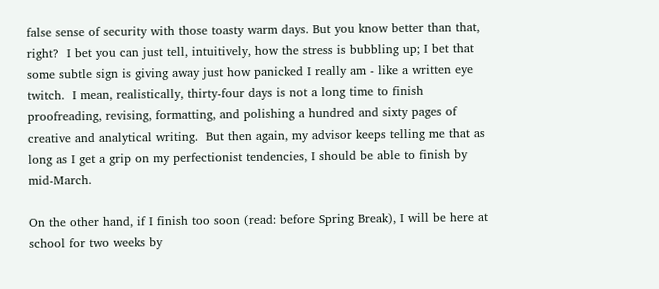false sense of security with those toasty warm days. But you know better than that, right?  I bet you can just tell, intuitively, how the stress is bubbling up; I bet that some subtle sign is giving away just how panicked I really am - like a written eye twitch.  I mean, realistically, thirty-four days is not a long time to finish proofreading, revising, formatting, and polishing a hundred and sixty pages of creative and analytical writing.  But then again, my advisor keeps telling me that as long as I get a grip on my perfectionist tendencies, I should be able to finish by mid-March.

On the other hand, if I finish too soon (read: before Spring Break), I will be here at school for two weeks by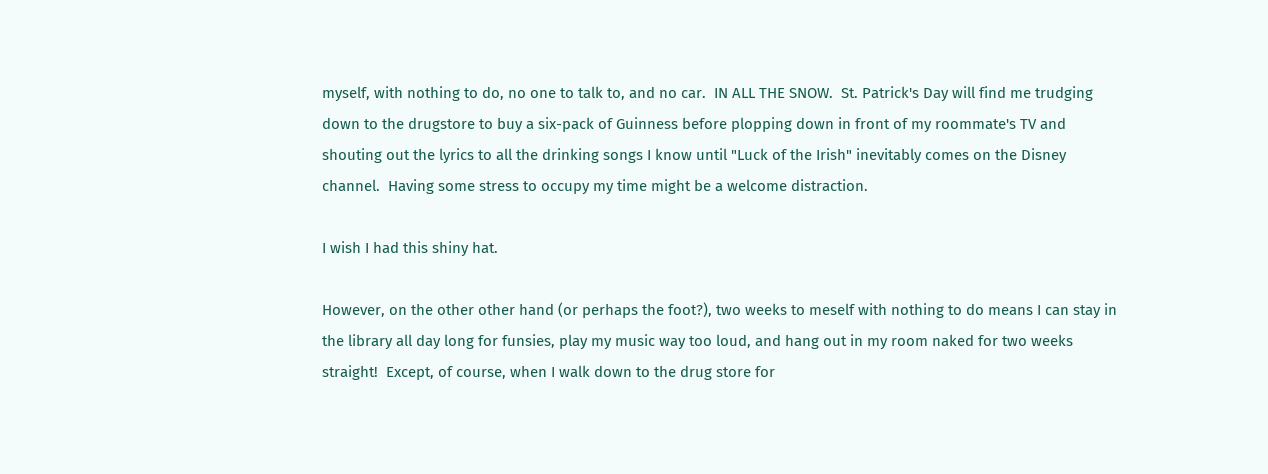myself, with nothing to do, no one to talk to, and no car.  IN ALL THE SNOW.  St. Patrick's Day will find me trudging down to the drugstore to buy a six-pack of Guinness before plopping down in front of my roommate's TV and shouting out the lyrics to all the drinking songs I know until "Luck of the Irish" inevitably comes on the Disney channel.  Having some stress to occupy my time might be a welcome distraction.

I wish I had this shiny hat.

However, on the other other hand (or perhaps the foot?), two weeks to meself with nothing to do means I can stay in the library all day long for funsies, play my music way too loud, and hang out in my room naked for two weeks straight!  Except, of course, when I walk down to the drug store for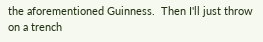the aforementioned Guinness.  Then I'll just throw on a trench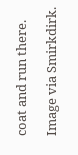coat and run there.

Image via Smirkdirk.